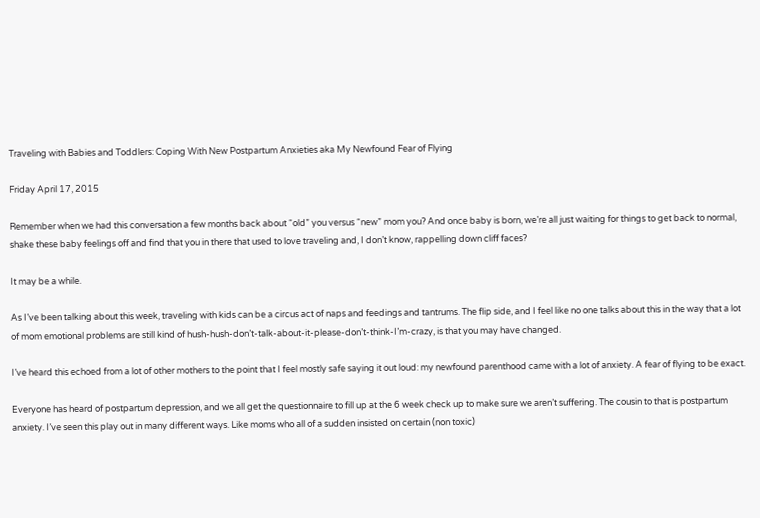Traveling with Babies and Toddlers: Coping With New Postpartum Anxieties aka My Newfound Fear of Flying

Friday April 17, 2015

Remember when we had this conversation a few months back about “old” you versus “new” mom you? And once baby is born, we’re all just waiting for things to get back to normal, shake these baby feelings off and find that you in there that used to love traveling and, I don’t know, rappelling down cliff faces?

It may be a while.

As I’ve been talking about this week, traveling with kids can be a circus act of naps and feedings and tantrums. The flip side, and I feel like no one talks about this in the way that a lot of mom emotional problems are still kind of hush-hush-don’t-talk-about-it-please-don’t-think-I’m-crazy, is that you may have changed.

I’ve heard this echoed from a lot of other mothers to the point that I feel mostly safe saying it out loud: my newfound parenthood came with a lot of anxiety. A fear of flying to be exact.

Everyone has heard of postpartum depression, and we all get the questionnaire to fill up at the 6 week check up to make sure we aren’t suffering. The cousin to that is postpartum anxiety. I’ve seen this play out in many different ways. Like moms who all of a sudden insisted on certain (non toxic)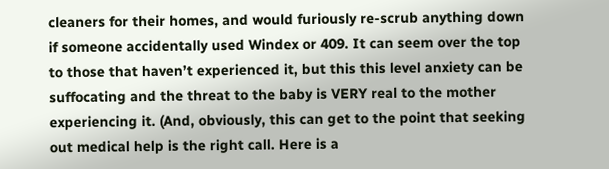cleaners for their homes, and would furiously re-scrub anything down if someone accidentally used Windex or 409. It can seem over the top to those that haven’t experienced it, but this this level anxiety can be suffocating and the threat to the baby is VERY real to the mother experiencing it. (And, obviously, this can get to the point that seeking out medical help is the right call. Here is a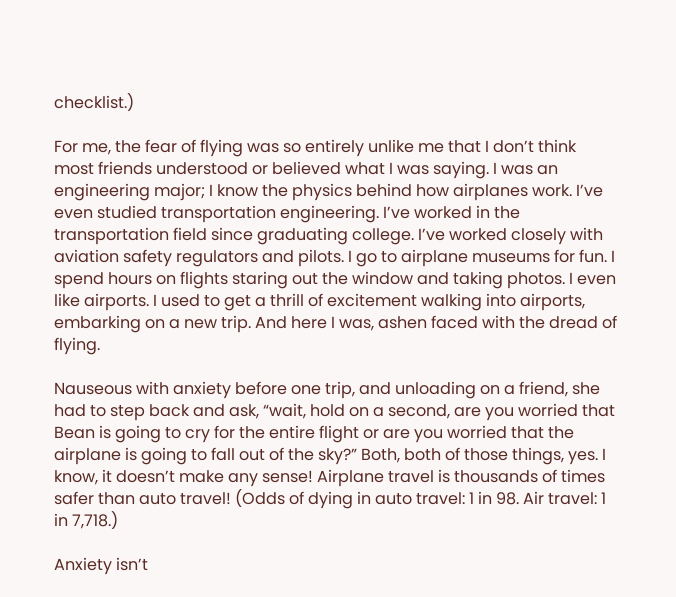checklist.)

For me, the fear of flying was so entirely unlike me that I don’t think most friends understood or believed what I was saying. I was an engineering major; I know the physics behind how airplanes work. I’ve even studied transportation engineering. I’ve worked in the transportation field since graduating college. I’ve worked closely with aviation safety regulators and pilots. I go to airplane museums for fun. I spend hours on flights staring out the window and taking photos. I even like airports. I used to get a thrill of excitement walking into airports, embarking on a new trip. And here I was, ashen faced with the dread of flying.

Nauseous with anxiety before one trip, and unloading on a friend, she had to step back and ask, “wait, hold on a second, are you worried that Bean is going to cry for the entire flight or are you worried that the airplane is going to fall out of the sky?” Both, both of those things, yes. I know, it doesn’t make any sense! Airplane travel is thousands of times safer than auto travel! (Odds of dying in auto travel: 1 in 98. Air travel: 1 in 7,718.)

Anxiety isn’t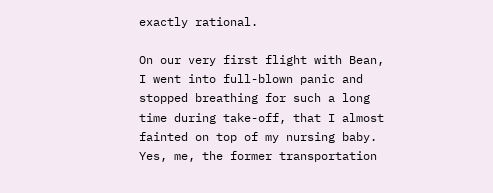exactly rational.

On our very first flight with Bean, I went into full-blown panic and stopped breathing for such a long time during take-off, that I almost fainted on top of my nursing baby. Yes, me, the former transportation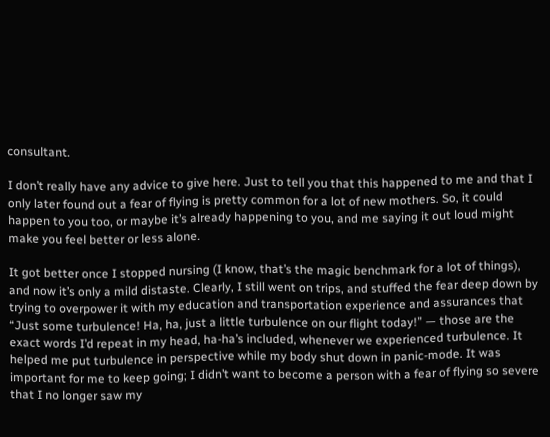consultant.

I don’t really have any advice to give here. Just to tell you that this happened to me and that I only later found out a fear of flying is pretty common for a lot of new mothers. So, it could happen to you too, or maybe it’s already happening to you, and me saying it out loud might make you feel better or less alone.

It got better once I stopped nursing (I know, that’s the magic benchmark for a lot of things), and now it’s only a mild distaste. Clearly, I still went on trips, and stuffed the fear deep down by trying to overpower it with my education and transportation experience and assurances that “Just some turbulence! Ha, ha, just a little turbulence on our flight today!” — those are the exact words I’d repeat in my head, ha-ha’s included, whenever we experienced turbulence. It helped me put turbulence in perspective while my body shut down in panic-mode. It was important for me to keep going; I didn’t want to become a person with a fear of flying so severe that I no longer saw my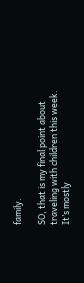family.

SO, that is my final point about traveling with children this week. It’s mostly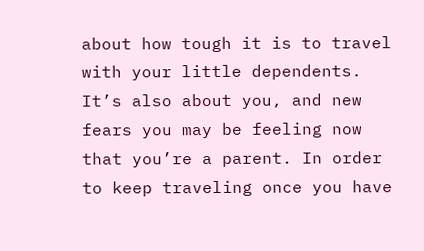about how tough it is to travel with your little dependents. It’s also about you, and new fears you may be feeling now that you’re a parent. In order to keep traveling once you have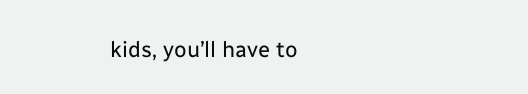kids, you’ll have to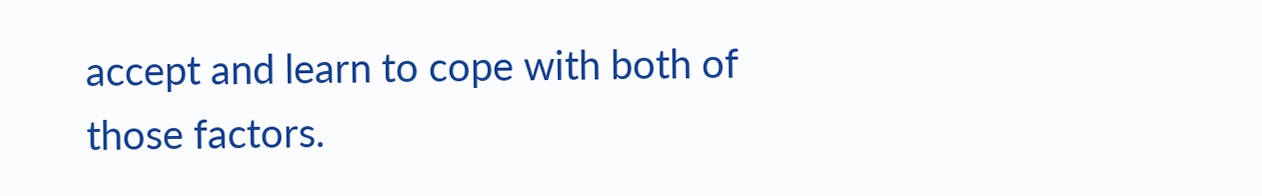accept and learn to cope with both of those factors.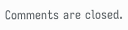Comments are closed.